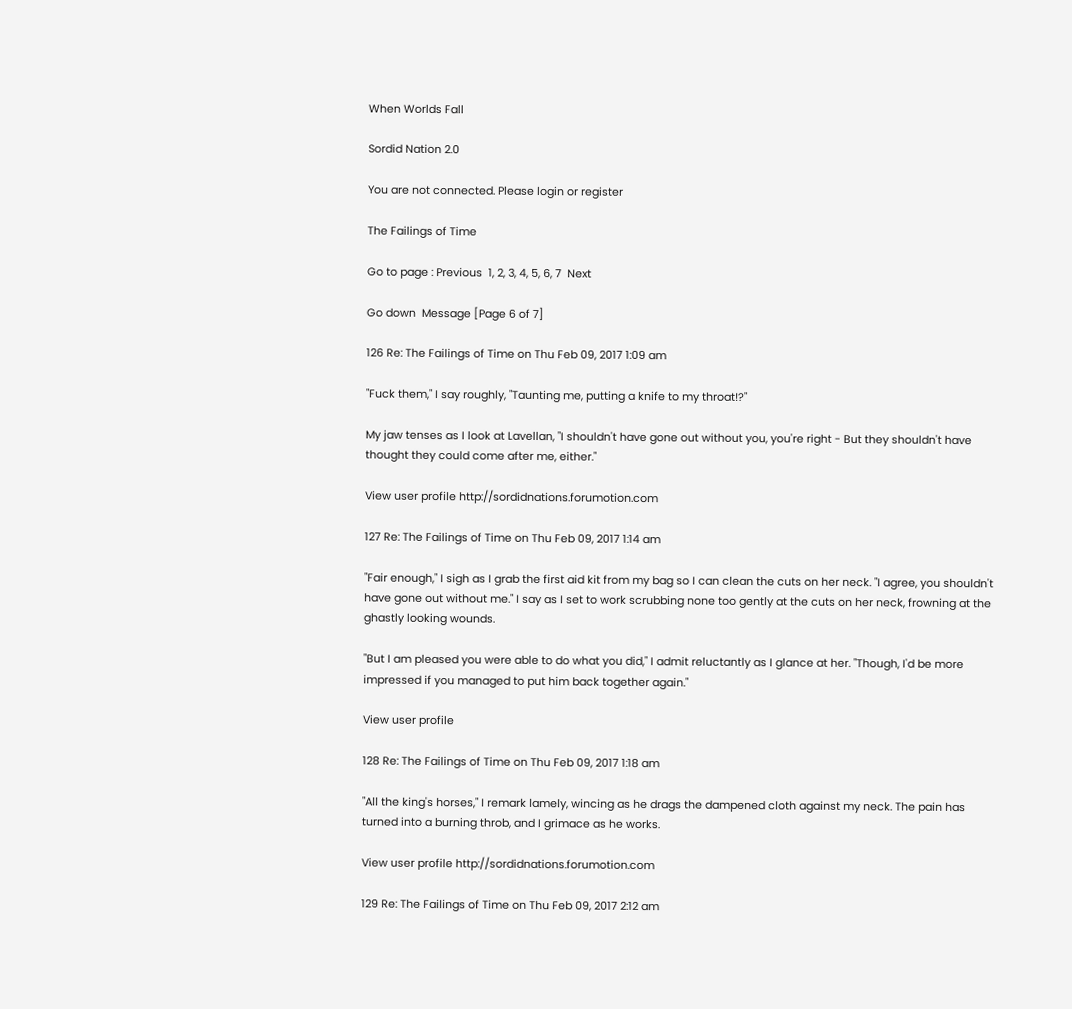When Worlds Fall

Sordid Nation 2.0

You are not connected. Please login or register

The Failings of Time

Go to page : Previous  1, 2, 3, 4, 5, 6, 7  Next

Go down  Message [Page 6 of 7]

126 Re: The Failings of Time on Thu Feb 09, 2017 1:09 am

"Fuck them," I say roughly, "Taunting me, putting a knife to my throat!?"

My jaw tenses as I look at Lavellan, "I shouldn't have gone out without you, you're right - But they shouldn't have thought they could come after me, either."

View user profile http://sordidnations.forumotion.com

127 Re: The Failings of Time on Thu Feb 09, 2017 1:14 am

"Fair enough," I sigh as I grab the first aid kit from my bag so I can clean the cuts on her neck. "I agree, you shouldn't have gone out without me." I say as I set to work scrubbing none too gently at the cuts on her neck, frowning at the ghastly looking wounds.

"But I am pleased you were able to do what you did," I admit reluctantly as I glance at her. "Though, I'd be more impressed if you managed to put him back together again."

View user profile

128 Re: The Failings of Time on Thu Feb 09, 2017 1:18 am

"All the king's horses," I remark lamely, wincing as he drags the dampened cloth against my neck. The pain has turned into a burning throb, and I grimace as he works.

View user profile http://sordidnations.forumotion.com

129 Re: The Failings of Time on Thu Feb 09, 2017 2:12 am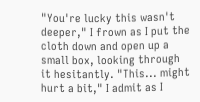"You're lucky this wasn't deeper," I frown as I put the cloth down and open up a small box, looking through it hesitantly. "This... might hurt a bit," I admit as I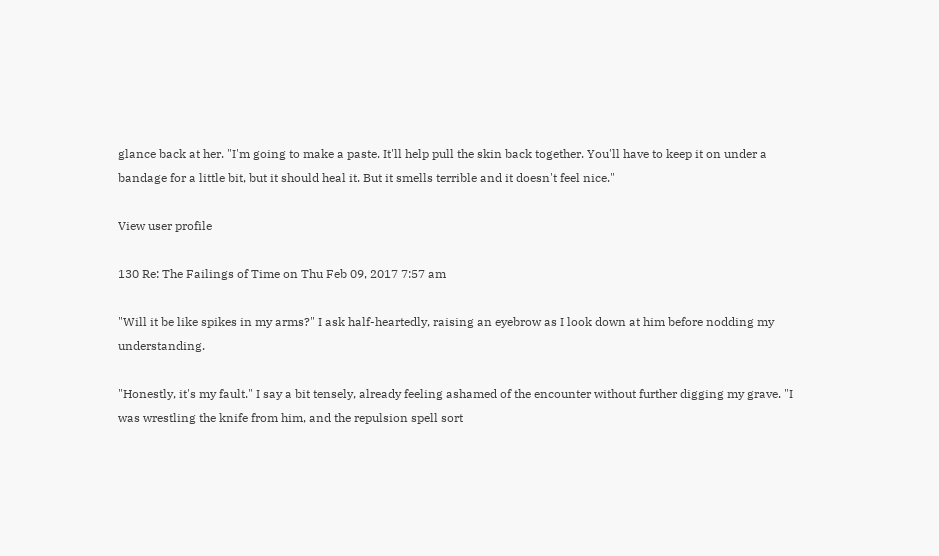glance back at her. "I'm going to make a paste. It'll help pull the skin back together. You'll have to keep it on under a bandage for a little bit, but it should heal it. But it smells terrible and it doesn't feel nice."

View user profile

130 Re: The Failings of Time on Thu Feb 09, 2017 7:57 am

"Will it be like spikes in my arms?" I ask half-heartedly, raising an eyebrow as I look down at him before nodding my understanding.

"Honestly, it's my fault." I say a bit tensely, already feeling ashamed of the encounter without further digging my grave. "I was wrestling the knife from him, and the repulsion spell sort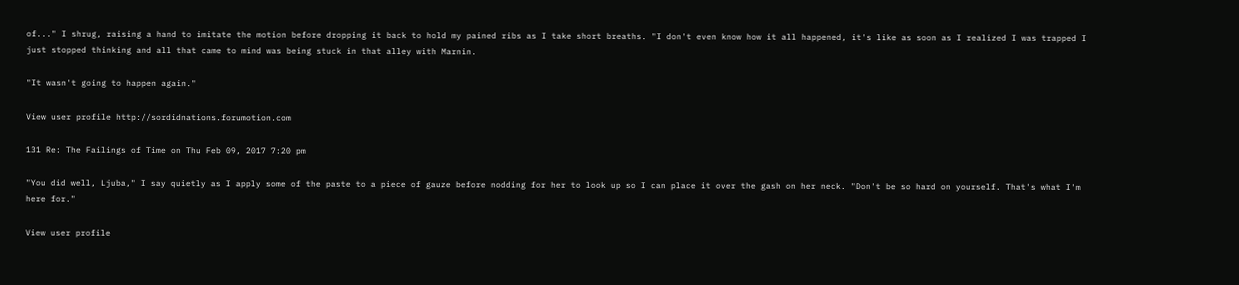of..." I shrug, raising a hand to imitate the motion before dropping it back to hold my pained ribs as I take short breaths. "I don't even know how it all happened, it's like as soon as I realized I was trapped I just stopped thinking and all that came to mind was being stuck in that alley with Marnin.

"It wasn't going to happen again."

View user profile http://sordidnations.forumotion.com

131 Re: The Failings of Time on Thu Feb 09, 2017 7:20 pm

"You did well, Ljuba," I say quietly as I apply some of the paste to a piece of gauze before nodding for her to look up so I can place it over the gash on her neck. "Don't be so hard on yourself. That's what I'm here for."

View user profile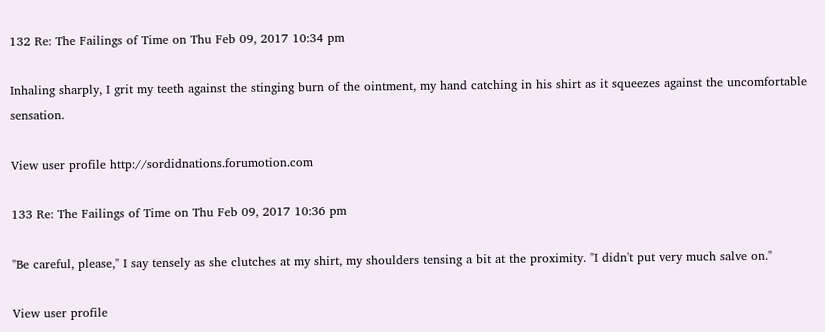132 Re: The Failings of Time on Thu Feb 09, 2017 10:34 pm

Inhaling sharply, I grit my teeth against the stinging burn of the ointment, my hand catching in his shirt as it squeezes against the uncomfortable sensation.

View user profile http://sordidnations.forumotion.com

133 Re: The Failings of Time on Thu Feb 09, 2017 10:36 pm

"Be careful, please," I say tensely as she clutches at my shirt, my shoulders tensing a bit at the proximity. "I didn't put very much salve on."

View user profile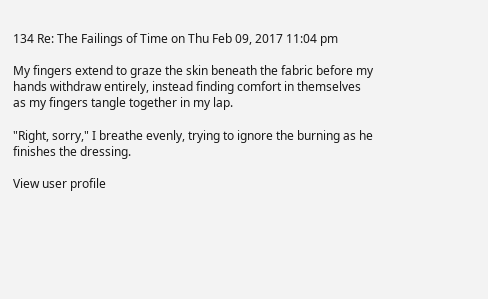134 Re: The Failings of Time on Thu Feb 09, 2017 11:04 pm

My fingers extend to graze the skin beneath the fabric before my hands withdraw entirely, instead finding comfort in themselves as my fingers tangle together in my lap.

"Right, sorry," I breathe evenly, trying to ignore the burning as he finishes the dressing.

View user profile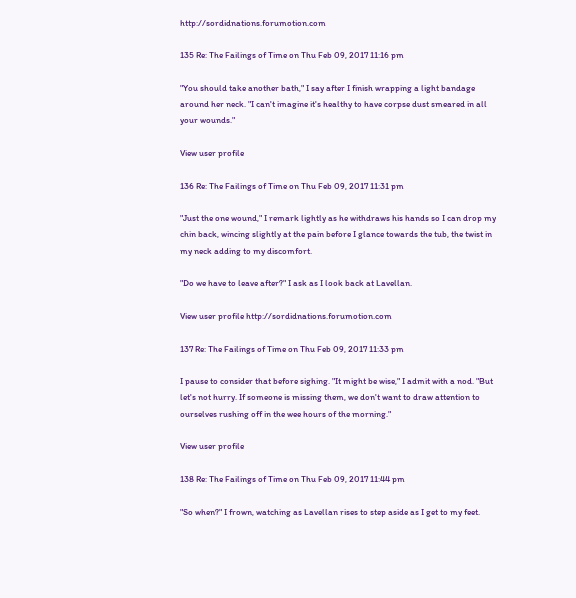http://sordidnations.forumotion.com

135 Re: The Failings of Time on Thu Feb 09, 2017 11:16 pm

"You should take another bath," I say after I finish wrapping a light bandage around her neck. "I can't imagine it's healthy to have corpse dust smeared in all your wounds."

View user profile

136 Re: The Failings of Time on Thu Feb 09, 2017 11:31 pm

"Just the one wound," I remark lightly as he withdraws his hands so I can drop my chin back, wincing slightly at the pain before I glance towards the tub, the twist in my neck adding to my discomfort.

"Do we have to leave after?" I ask as I look back at Lavellan.

View user profile http://sordidnations.forumotion.com

137 Re: The Failings of Time on Thu Feb 09, 2017 11:33 pm

I pause to consider that before sighing. "It might be wise," I admit with a nod. "But let's not hurry. If someone is missing them, we don't want to draw attention to ourselves rushing off in the wee hours of the morning."

View user profile

138 Re: The Failings of Time on Thu Feb 09, 2017 11:44 pm

"So when?" I frown, watching as Lavellan rises to step aside as I get to my feet.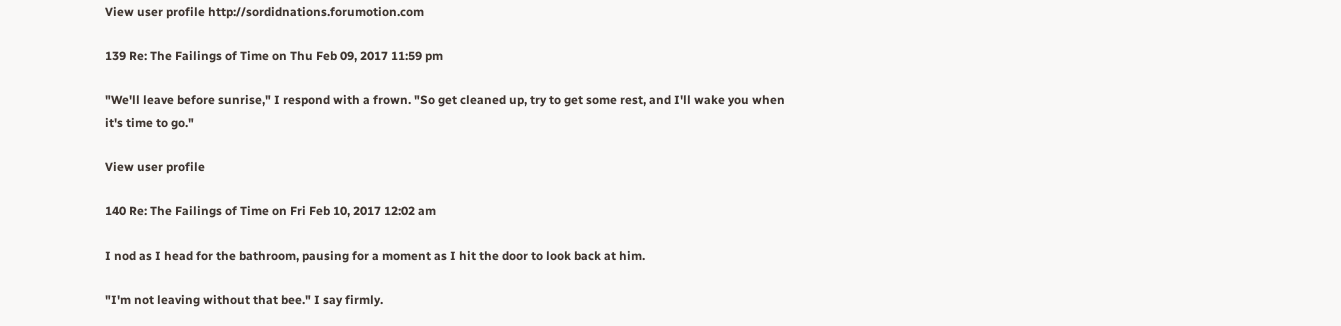View user profile http://sordidnations.forumotion.com

139 Re: The Failings of Time on Thu Feb 09, 2017 11:59 pm

"We'll leave before sunrise," I respond with a frown. "So get cleaned up, try to get some rest, and I'll wake you when it's time to go."

View user profile

140 Re: The Failings of Time on Fri Feb 10, 2017 12:02 am

I nod as I head for the bathroom, pausing for a moment as I hit the door to look back at him.

"I'm not leaving without that bee." I say firmly.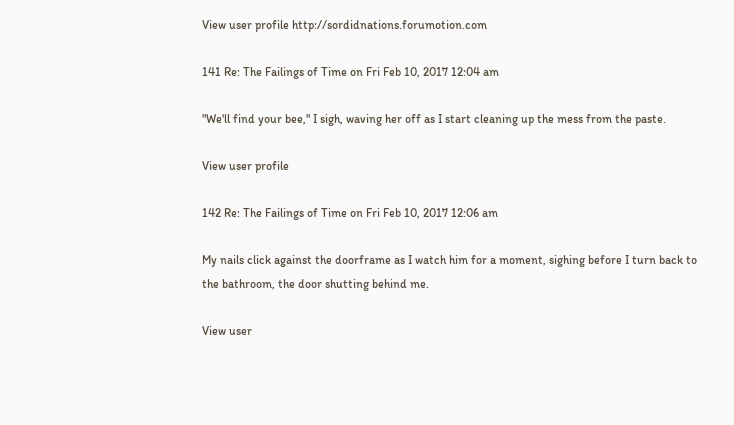View user profile http://sordidnations.forumotion.com

141 Re: The Failings of Time on Fri Feb 10, 2017 12:04 am

"We'll find your bee," I sigh, waving her off as I start cleaning up the mess from the paste.

View user profile

142 Re: The Failings of Time on Fri Feb 10, 2017 12:06 am

My nails click against the doorframe as I watch him for a moment, sighing before I turn back to the bathroom, the door shutting behind me.

View user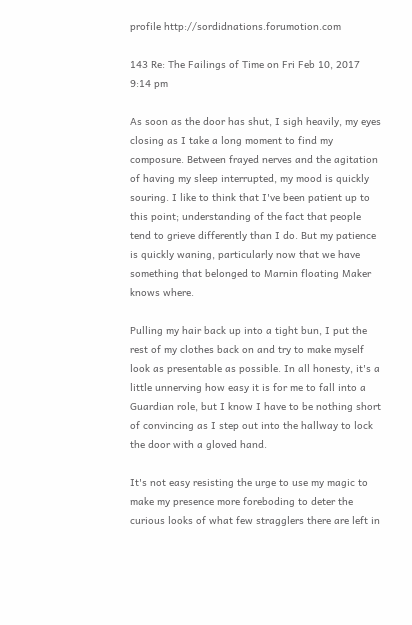profile http://sordidnations.forumotion.com

143 Re: The Failings of Time on Fri Feb 10, 2017 9:14 pm

As soon as the door has shut, I sigh heavily, my eyes closing as I take a long moment to find my composure. Between frayed nerves and the agitation of having my sleep interrupted, my mood is quickly souring. I like to think that I've been patient up to this point; understanding of the fact that people tend to grieve differently than I do. But my patience is quickly waning, particularly now that we have something that belonged to Marnin floating Maker knows where.

Pulling my hair back up into a tight bun, I put the rest of my clothes back on and try to make myself look as presentable as possible. In all honesty, it's a little unnerving how easy it is for me to fall into a Guardian role, but I know I have to be nothing short of convincing as I step out into the hallway to lock the door with a gloved hand.

It's not easy resisting the urge to use my magic to make my presence more foreboding to deter the curious looks of what few stragglers there are left in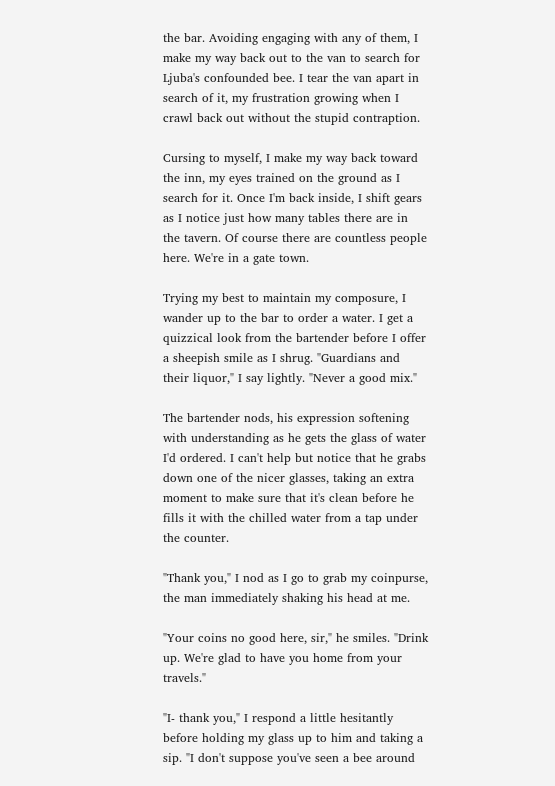the bar. Avoiding engaging with any of them, I make my way back out to the van to search for Ljuba's confounded bee. I tear the van apart in search of it, my frustration growing when I crawl back out without the stupid contraption.

Cursing to myself, I make my way back toward the inn, my eyes trained on the ground as I search for it. Once I'm back inside, I shift gears as I notice just how many tables there are in the tavern. Of course there are countless people here. We're in a gate town.

Trying my best to maintain my composure, I wander up to the bar to order a water. I get a quizzical look from the bartender before I offer a sheepish smile as I shrug. "Guardians and their liquor," I say lightly. "Never a good mix."

The bartender nods, his expression softening with understanding as he gets the glass of water I'd ordered. I can't help but notice that he grabs down one of the nicer glasses, taking an extra moment to make sure that it's clean before he fills it with the chilled water from a tap under the counter.

"Thank you," I nod as I go to grab my coinpurse, the man immediately shaking his head at me.

"Your coins no good here, sir," he smiles. "Drink up. We're glad to have you home from your travels."

"I- thank you," I respond a little hesitantly before holding my glass up to him and taking a sip. "I don't suppose you've seen a bee around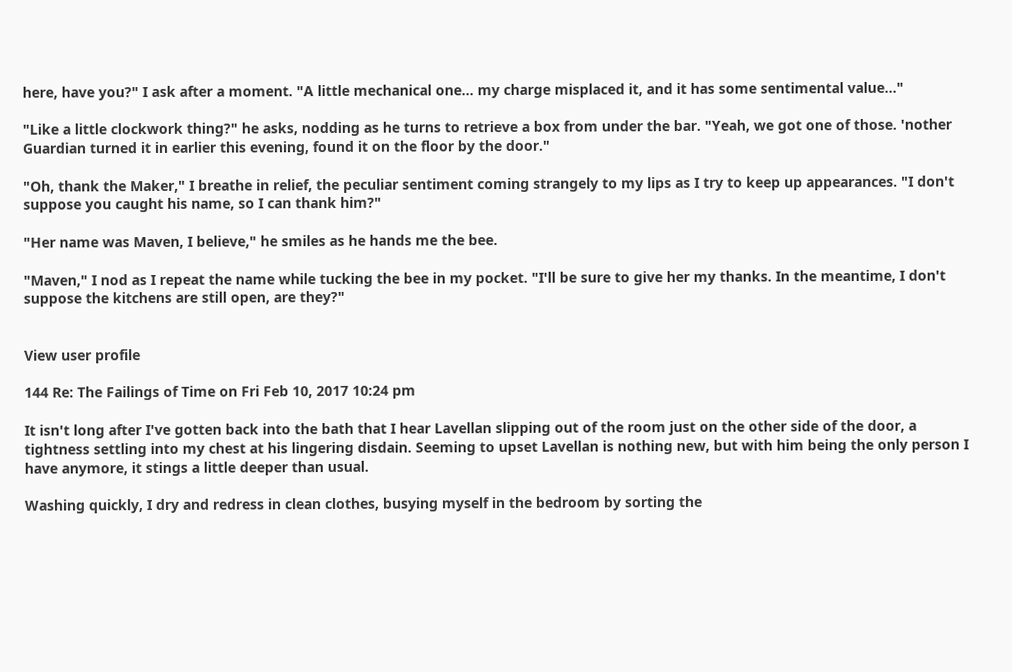here, have you?" I ask after a moment. "A little mechanical one... my charge misplaced it, and it has some sentimental value..."

"Like a little clockwork thing?" he asks, nodding as he turns to retrieve a box from under the bar. "Yeah, we got one of those. 'nother Guardian turned it in earlier this evening, found it on the floor by the door."

"Oh, thank the Maker," I breathe in relief, the peculiar sentiment coming strangely to my lips as I try to keep up appearances. "I don't suppose you caught his name, so I can thank him?"

"Her name was Maven, I believe," he smiles as he hands me the bee.

"Maven," I nod as I repeat the name while tucking the bee in my pocket. "I'll be sure to give her my thanks. In the meantime, I don't suppose the kitchens are still open, are they?"


View user profile

144 Re: The Failings of Time on Fri Feb 10, 2017 10:24 pm

It isn't long after I've gotten back into the bath that I hear Lavellan slipping out of the room just on the other side of the door, a tightness settling into my chest at his lingering disdain. Seeming to upset Lavellan is nothing new, but with him being the only person I have anymore, it stings a little deeper than usual.

Washing quickly, I dry and redress in clean clothes, busying myself in the bedroom by sorting the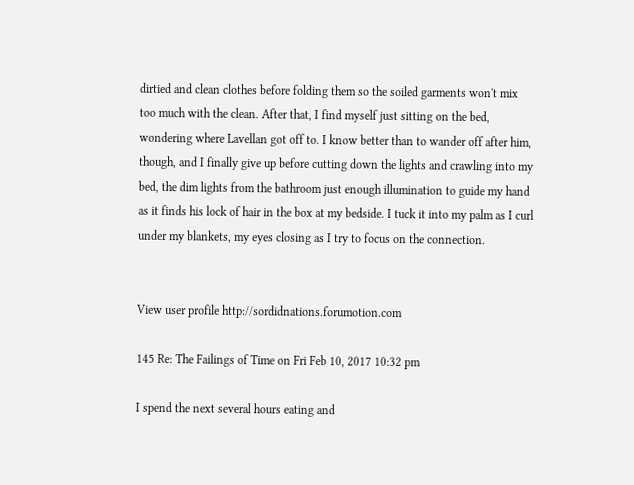dirtied and clean clothes before folding them so the soiled garments won't mix too much with the clean. After that, I find myself just sitting on the bed, wondering where Lavellan got off to. I know better than to wander off after him, though, and I finally give up before cutting down the lights and crawling into my bed, the dim lights from the bathroom just enough illumination to guide my hand as it finds his lock of hair in the box at my bedside. I tuck it into my palm as I curl under my blankets, my eyes closing as I try to focus on the connection.


View user profile http://sordidnations.forumotion.com

145 Re: The Failings of Time on Fri Feb 10, 2017 10:32 pm

I spend the next several hours eating and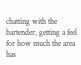chatting with the bartender, getting a feel for how much the area has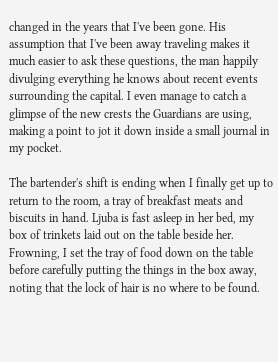changed in the years that I've been gone. His assumption that I've been away traveling makes it much easier to ask these questions, the man happily divulging everything he knows about recent events surrounding the capital. I even manage to catch a glimpse of the new crests the Guardians are using, making a point to jot it down inside a small journal in my pocket.

The bartender's shift is ending when I finally get up to return to the room, a tray of breakfast meats and biscuits in hand. Ljuba is fast asleep in her bed, my box of trinkets laid out on the table beside her. Frowning, I set the tray of food down on the table before carefully putting the things in the box away, noting that the lock of hair is no where to be found.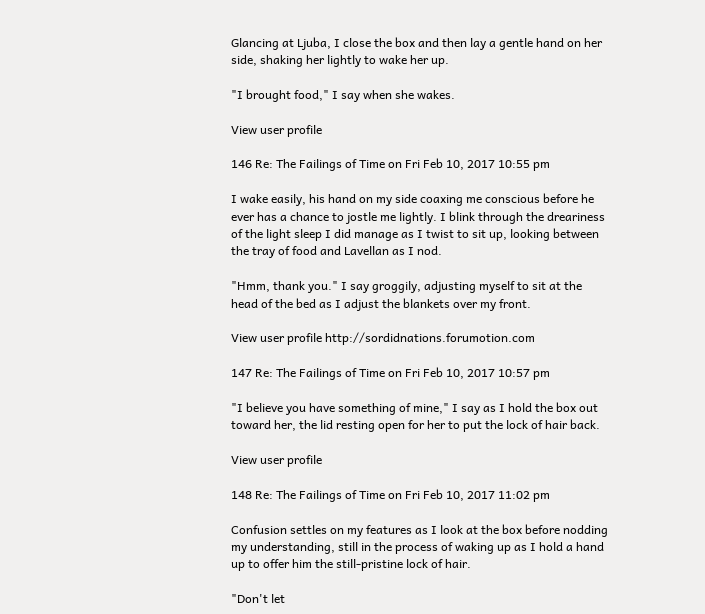Glancing at Ljuba, I close the box and then lay a gentle hand on her side, shaking her lightly to wake her up.

"I brought food," I say when she wakes.

View user profile

146 Re: The Failings of Time on Fri Feb 10, 2017 10:55 pm

I wake easily, his hand on my side coaxing me conscious before he ever has a chance to jostle me lightly. I blink through the dreariness of the light sleep I did manage as I twist to sit up, looking between the tray of food and Lavellan as I nod.

"Hmm, thank you." I say groggily, adjusting myself to sit at the head of the bed as I adjust the blankets over my front.

View user profile http://sordidnations.forumotion.com

147 Re: The Failings of Time on Fri Feb 10, 2017 10:57 pm

"I believe you have something of mine," I say as I hold the box out toward her, the lid resting open for her to put the lock of hair back.

View user profile

148 Re: The Failings of Time on Fri Feb 10, 2017 11:02 pm

Confusion settles on my features as I look at the box before nodding my understanding, still in the process of waking up as I hold a hand up to offer him the still-pristine lock of hair.

"Don't let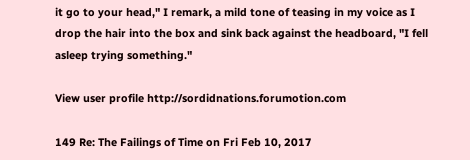it go to your head," I remark, a mild tone of teasing in my voice as I drop the hair into the box and sink back against the headboard, "I fell asleep trying something."

View user profile http://sordidnations.forumotion.com

149 Re: The Failings of Time on Fri Feb 10, 2017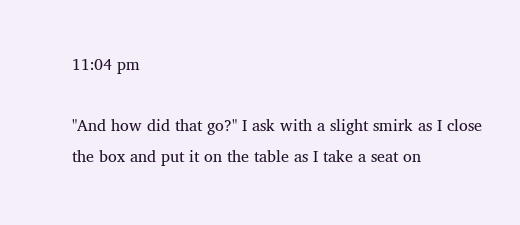11:04 pm

"And how did that go?" I ask with a slight smirk as I close the box and put it on the table as I take a seat on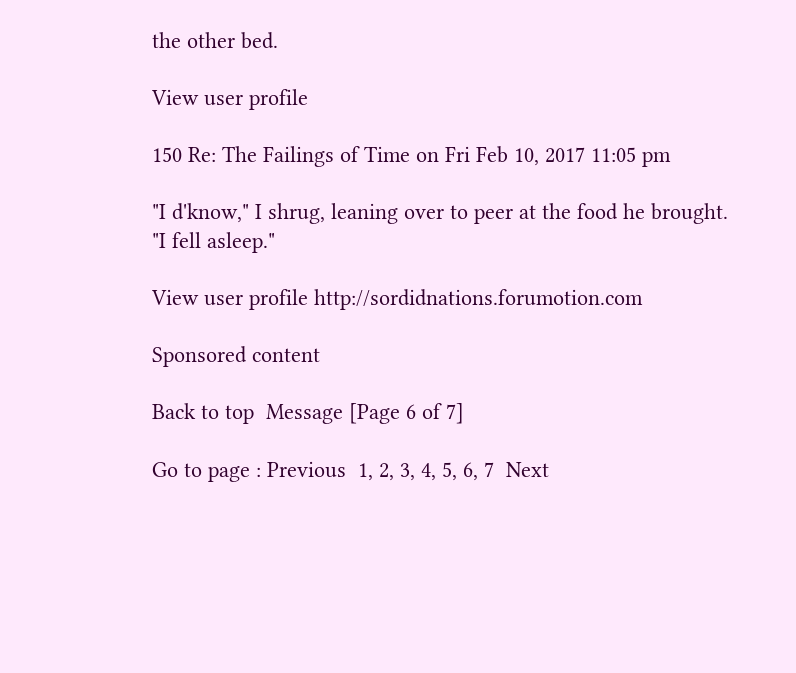the other bed.

View user profile

150 Re: The Failings of Time on Fri Feb 10, 2017 11:05 pm

"I d'know," I shrug, leaning over to peer at the food he brought. "I fell asleep."

View user profile http://sordidnations.forumotion.com

Sponsored content

Back to top  Message [Page 6 of 7]

Go to page : Previous  1, 2, 3, 4, 5, 6, 7  Next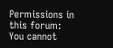Permissions in this forum:
You cannot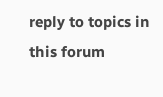reply to topics in this forum